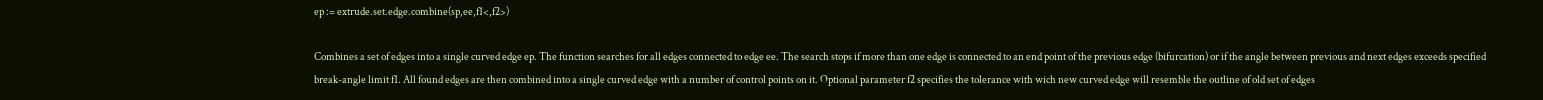ep := extrude.set.edge.combine(sp,ee,f1<,f2>)

Combines a set of edges into a single curved edge ep. The function searches for all edges connected to edge ee. The search stops if more than one edge is connected to an end point of the previous edge (bifurcation) or if the angle between previous and next edges exceeds specified break-angle limit f1. All found edges are then combined into a single curved edge with a number of control points on it. Optional parameter f2 specifies the tolerance with wich new curved edge will resemble the outline of old set of edges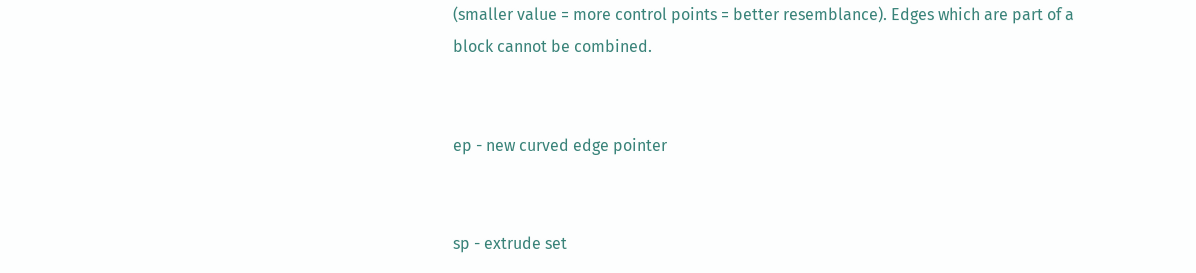(smaller value = more control points = better resemblance). Edges which are part of a block cannot be combined.


ep - new curved edge pointer


sp - extrude set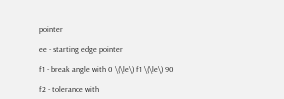pointer

ee - starting edge pointer

f1 - break angle with 0 \(\le\) f1 \(\le\) 90

f2 - tolerance with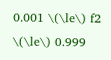0.001 \(\le\) f2 \(\le\) 0.999